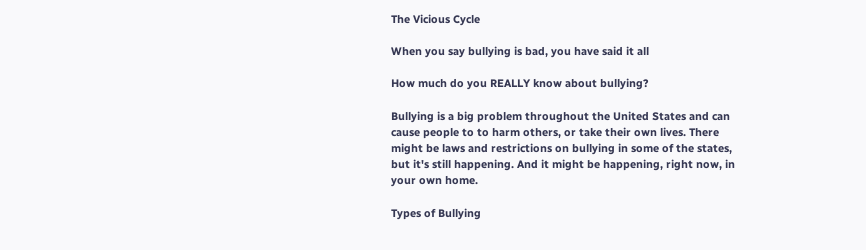The Vicious Cycle

When you say bullying is bad, you have said it all

How much do you REALLY know about bullying?

Bullying is a big problem throughout the United States and can cause people to to harm others, or take their own lives. There might be laws and restrictions on bullying in some of the states, but it's still happening. And it might be happening, right now, in your own home.

Types of Bullying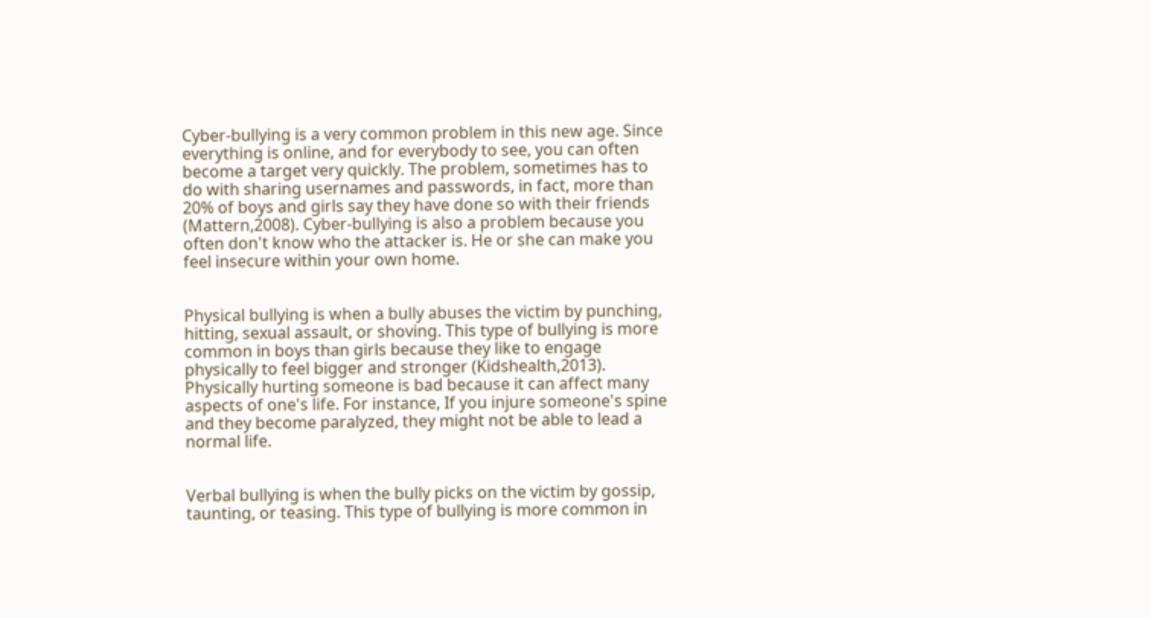Cyber-bullying is a very common problem in this new age. Since everything is online, and for everybody to see, you can often become a target very quickly. The problem, sometimes has to do with sharing usernames and passwords, in fact, more than 20% of boys and girls say they have done so with their friends (Mattern,2008). Cyber-bullying is also a problem because you often don't know who the attacker is. He or she can make you feel insecure within your own home.


Physical bullying is when a bully abuses the victim by punching, hitting, sexual assault, or shoving. This type of bullying is more common in boys than girls because they like to engage physically to feel bigger and stronger (Kidshealth,2013). Physically hurting someone is bad because it can affect many aspects of one's life. For instance, If you injure someone's spine and they become paralyzed, they might not be able to lead a normal life.


Verbal bullying is when the bully picks on the victim by gossip, taunting, or teasing. This type of bullying is more common in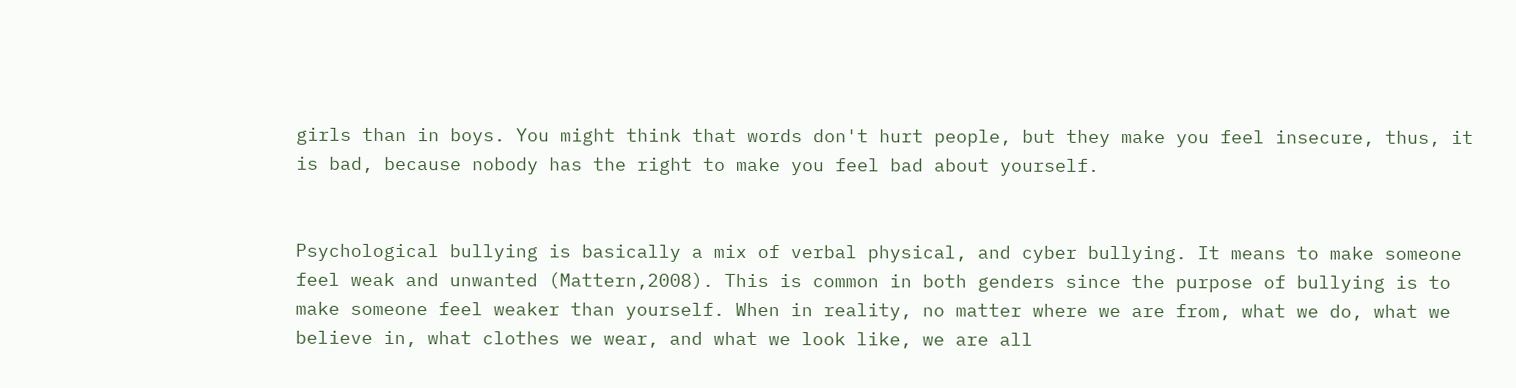girls than in boys. You might think that words don't hurt people, but they make you feel insecure, thus, it is bad, because nobody has the right to make you feel bad about yourself.


Psychological bullying is basically a mix of verbal physical, and cyber bullying. It means to make someone feel weak and unwanted (Mattern,2008). This is common in both genders since the purpose of bullying is to make someone feel weaker than yourself. When in reality, no matter where we are from, what we do, what we believe in, what clothes we wear, and what we look like, we are all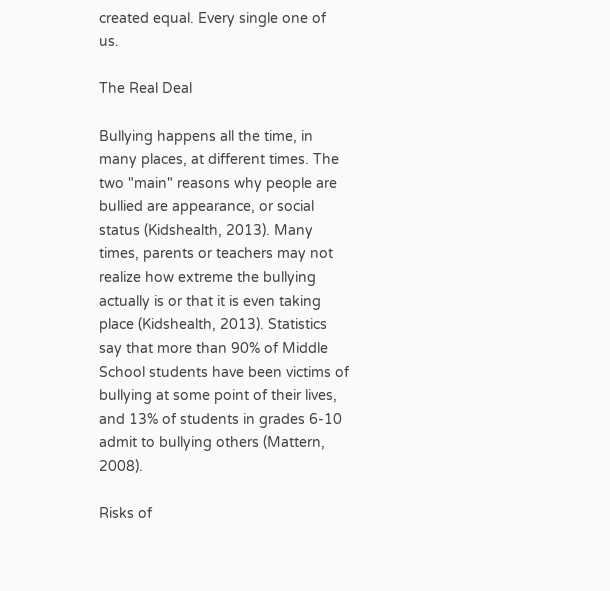created equal. Every single one of us.

The Real Deal

Bullying happens all the time, in many places, at different times. The two "main" reasons why people are bullied are appearance, or social status (Kidshealth, 2013). Many times, parents or teachers may not realize how extreme the bullying actually is or that it is even taking place (Kidshealth, 2013). Statistics say that more than 90% of Middle School students have been victims of bullying at some point of their lives, and 13% of students in grades 6-10 admit to bullying others (Mattern, 2008).

Risks of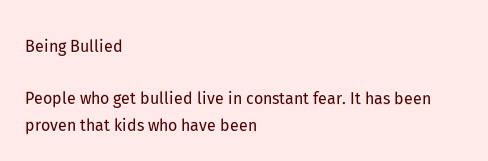Being Bullied

People who get bullied live in constant fear. It has been proven that kids who have been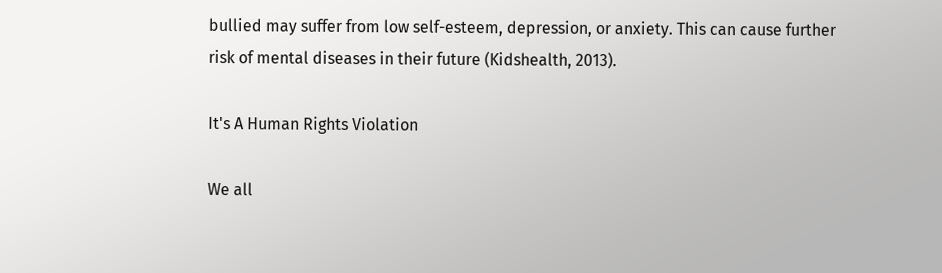bullied may suffer from low self-esteem, depression, or anxiety. This can cause further risk of mental diseases in their future (Kidshealth, 2013).

It's A Human Rights Violation

We all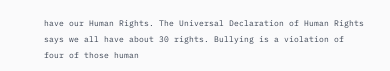have our Human Rights. The Universal Declaration of Human Rights says we all have about 30 rights. Bullying is a violation of four of those human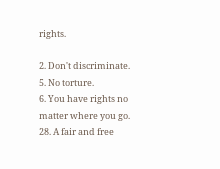rights.

2. Don't discriminate.
5. No torture.
6. You have rights no matter where you go.
28. A fair and free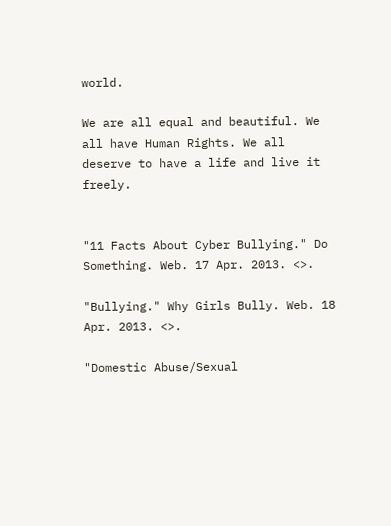world.

We are all equal and beautiful. We all have Human Rights. We all deserve to have a life and live it freely.


"11 Facts About Cyber Bullying." Do Something. Web. 17 Apr. 2013. <>.

"Bullying." Why Girls Bully. Web. 18 Apr. 2013. <>.

"Domestic Abuse/Sexual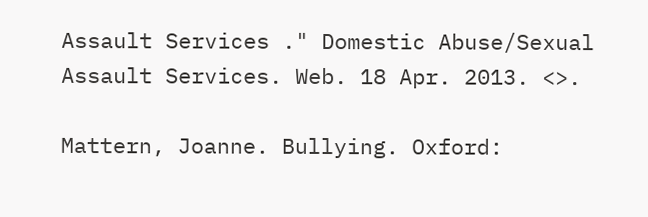Assault Services ." Domestic Abuse/Sexual Assault Services. Web. 18 Apr. 2013. <>.

Mattern, Joanne. Bullying. Oxford: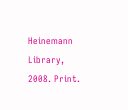Heinemann Library, 2008. Print.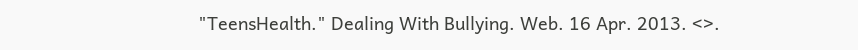"TeensHealth." Dealing With Bullying. Web. 16 Apr. 2013. <>.